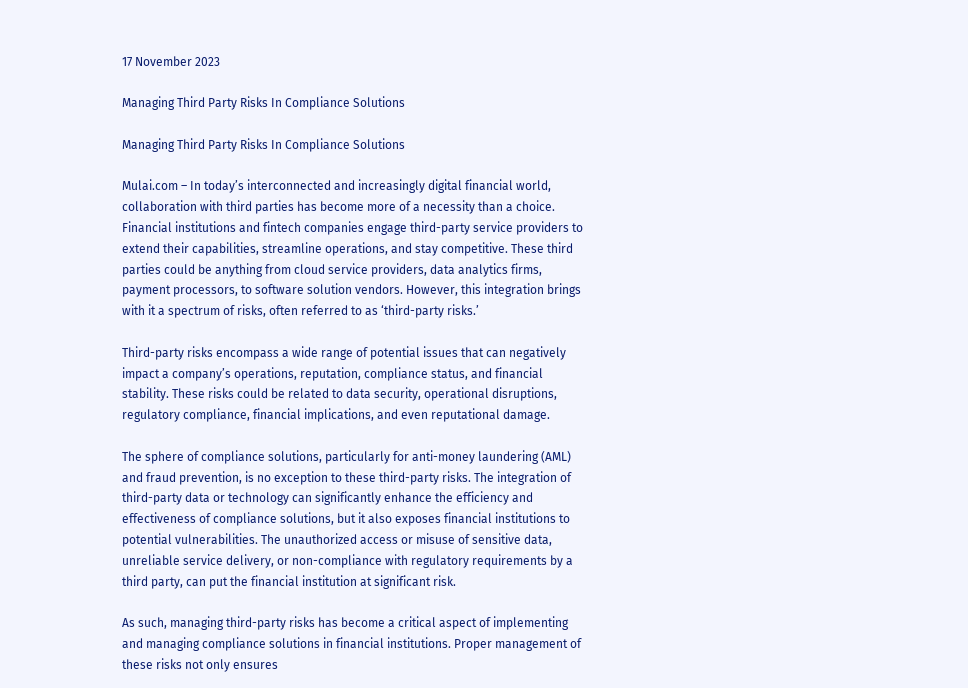17 November 2023

Managing Third Party Risks In Compliance Solutions

Managing Third Party Risks In Compliance Solutions

Mulai.com – In today’s interconnected and increasingly digital financial world, collaboration with third parties has become more of a necessity than a choice. Financial institutions and fintech companies engage third-party service providers to extend their capabilities, streamline operations, and stay competitive. These third parties could be anything from cloud service providers, data analytics firms, payment processors, to software solution vendors. However, this integration brings with it a spectrum of risks, often referred to as ‘third-party risks.’

Third-party risks encompass a wide range of potential issues that can negatively impact a company’s operations, reputation, compliance status, and financial stability. These risks could be related to data security, operational disruptions, regulatory compliance, financial implications, and even reputational damage.

The sphere of compliance solutions, particularly for anti-money laundering (AML) and fraud prevention, is no exception to these third-party risks. The integration of third-party data or technology can significantly enhance the efficiency and effectiveness of compliance solutions, but it also exposes financial institutions to potential vulnerabilities. The unauthorized access or misuse of sensitive data, unreliable service delivery, or non-compliance with regulatory requirements by a third party, can put the financial institution at significant risk.

As such, managing third-party risks has become a critical aspect of implementing and managing compliance solutions in financial institutions. Proper management of these risks not only ensures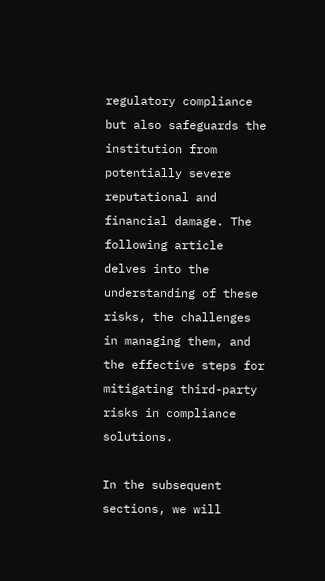regulatory compliance but also safeguards the institution from potentially severe reputational and financial damage. The following article delves into the understanding of these risks, the challenges in managing them, and the effective steps for mitigating third-party risks in compliance solutions.

In the subsequent sections, we will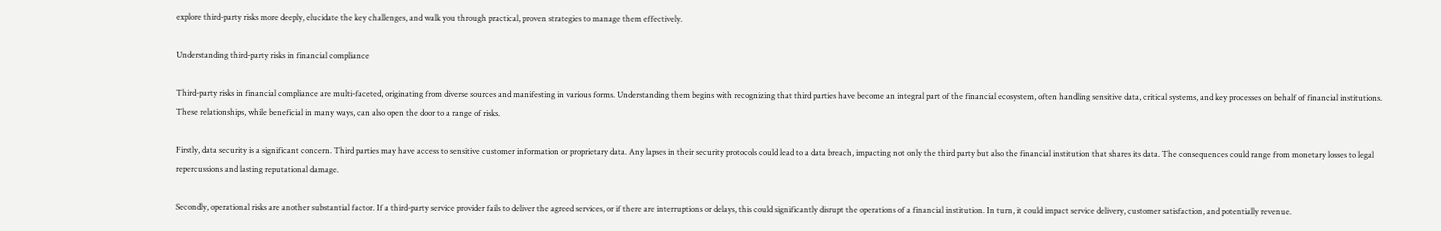explore third-party risks more deeply, elucidate the key challenges, and walk you through practical, proven strategies to manage them effectively.

Understanding third-party risks in financial compliance

Third-party risks in financial compliance are multi-faceted, originating from diverse sources and manifesting in various forms. Understanding them begins with recognizing that third parties have become an integral part of the financial ecosystem, often handling sensitive data, critical systems, and key processes on behalf of financial institutions. These relationships, while beneficial in many ways, can also open the door to a range of risks.

Firstly, data security is a significant concern. Third parties may have access to sensitive customer information or proprietary data. Any lapses in their security protocols could lead to a data breach, impacting not only the third party but also the financial institution that shares its data. The consequences could range from monetary losses to legal repercussions and lasting reputational damage.

Secondly, operational risks are another substantial factor. If a third-party service provider fails to deliver the agreed services, or if there are interruptions or delays, this could significantly disrupt the operations of a financial institution. In turn, it could impact service delivery, customer satisfaction, and potentially revenue.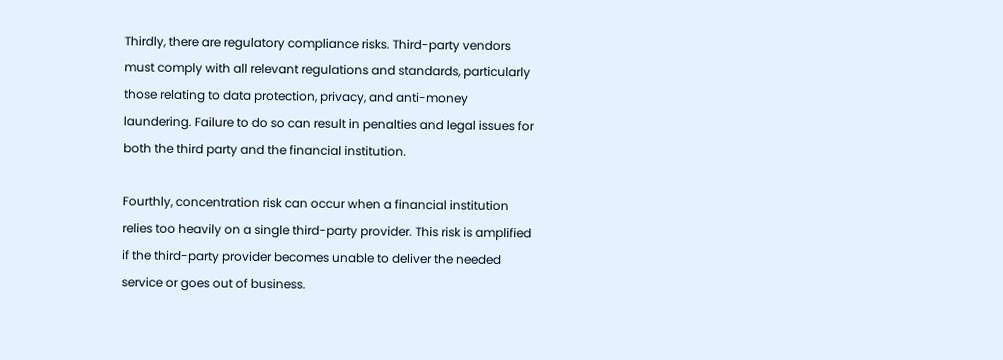Thirdly, there are regulatory compliance risks. Third-party vendors must comply with all relevant regulations and standards, particularly those relating to data protection, privacy, and anti-money laundering. Failure to do so can result in penalties and legal issues for both the third party and the financial institution.

Fourthly, concentration risk can occur when a financial institution relies too heavily on a single third-party provider. This risk is amplified if the third-party provider becomes unable to deliver the needed service or goes out of business.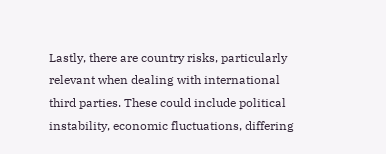Lastly, there are country risks, particularly relevant when dealing with international third parties. These could include political instability, economic fluctuations, differing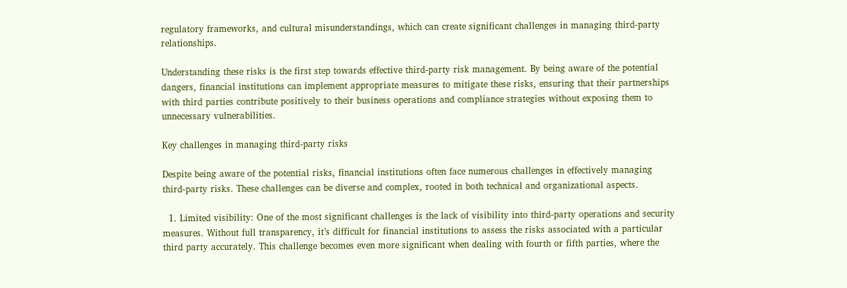regulatory frameworks, and cultural misunderstandings, which can create significant challenges in managing third-party relationships.

Understanding these risks is the first step towards effective third-party risk management. By being aware of the potential dangers, financial institutions can implement appropriate measures to mitigate these risks, ensuring that their partnerships with third parties contribute positively to their business operations and compliance strategies without exposing them to unnecessary vulnerabilities.

Key challenges in managing third-party risks

Despite being aware of the potential risks, financial institutions often face numerous challenges in effectively managing third-party risks. These challenges can be diverse and complex, rooted in both technical and organizational aspects.

  1. Limited visibility: One of the most significant challenges is the lack of visibility into third-party operations and security measures. Without full transparency, it’s difficult for financial institutions to assess the risks associated with a particular third party accurately. This challenge becomes even more significant when dealing with fourth or fifth parties, where the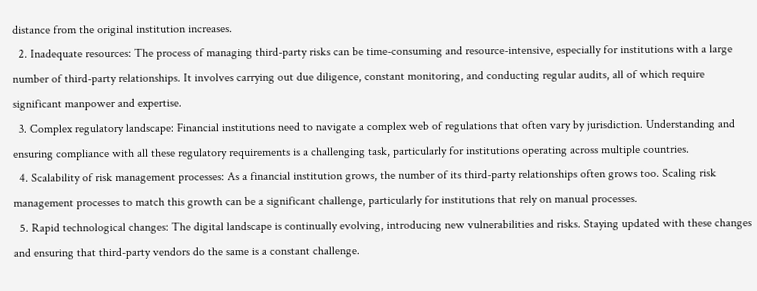distance from the original institution increases.
  2. Inadequate resources: The process of managing third-party risks can be time-consuming and resource-intensive, especially for institutions with a large number of third-party relationships. It involves carrying out due diligence, constant monitoring, and conducting regular audits, all of which require significant manpower and expertise.
  3. Complex regulatory landscape: Financial institutions need to navigate a complex web of regulations that often vary by jurisdiction. Understanding and ensuring compliance with all these regulatory requirements is a challenging task, particularly for institutions operating across multiple countries.
  4. Scalability of risk management processes: As a financial institution grows, the number of its third-party relationships often grows too. Scaling risk management processes to match this growth can be a significant challenge, particularly for institutions that rely on manual processes.
  5. Rapid technological changes: The digital landscape is continually evolving, introducing new vulnerabilities and risks. Staying updated with these changes and ensuring that third-party vendors do the same is a constant challenge.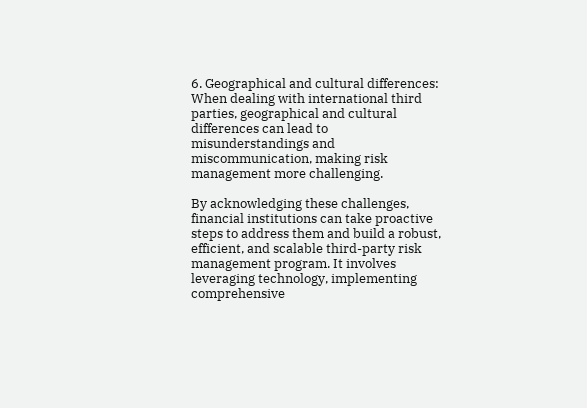6. Geographical and cultural differences: When dealing with international third parties, geographical and cultural differences can lead to misunderstandings and miscommunication, making risk management more challenging.

By acknowledging these challenges, financial institutions can take proactive steps to address them and build a robust, efficient, and scalable third-party risk management program. It involves leveraging technology, implementing comprehensive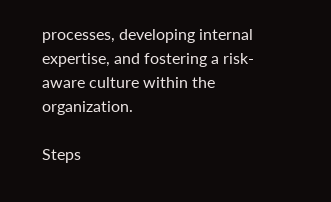processes, developing internal expertise, and fostering a risk-aware culture within the organization.

Steps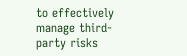to effectively manage third-party risks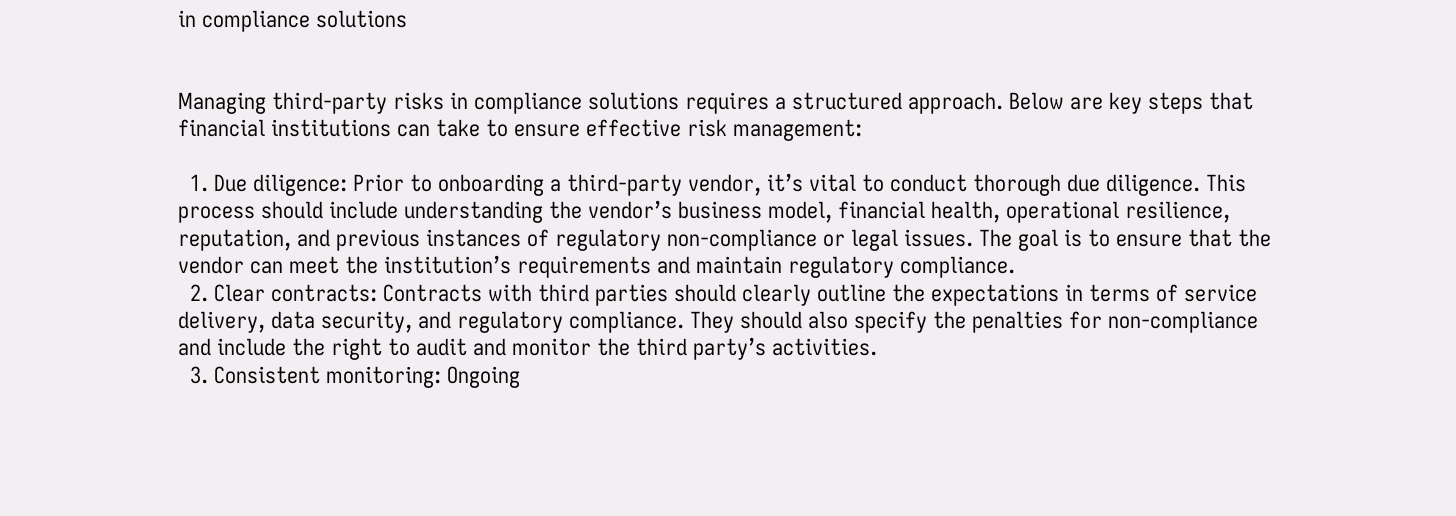in compliance solutions


Managing third-party risks in compliance solutions requires a structured approach. Below are key steps that financial institutions can take to ensure effective risk management:

  1. Due diligence: Prior to onboarding a third-party vendor, it’s vital to conduct thorough due diligence. This process should include understanding the vendor’s business model, financial health, operational resilience, reputation, and previous instances of regulatory non-compliance or legal issues. The goal is to ensure that the vendor can meet the institution’s requirements and maintain regulatory compliance.
  2. Clear contracts: Contracts with third parties should clearly outline the expectations in terms of service delivery, data security, and regulatory compliance. They should also specify the penalties for non-compliance and include the right to audit and monitor the third party’s activities.
  3. Consistent monitoring: Ongoing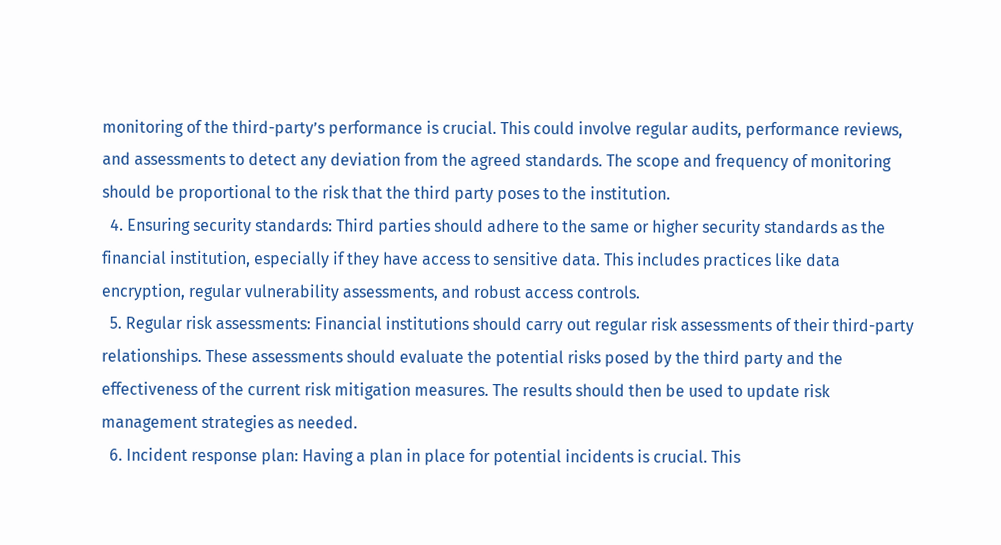monitoring of the third-party’s performance is crucial. This could involve regular audits, performance reviews, and assessments to detect any deviation from the agreed standards. The scope and frequency of monitoring should be proportional to the risk that the third party poses to the institution.
  4. Ensuring security standards: Third parties should adhere to the same or higher security standards as the financial institution, especially if they have access to sensitive data. This includes practices like data encryption, regular vulnerability assessments, and robust access controls.
  5. Regular risk assessments: Financial institutions should carry out regular risk assessments of their third-party relationships. These assessments should evaluate the potential risks posed by the third party and the effectiveness of the current risk mitigation measures. The results should then be used to update risk management strategies as needed.
  6. Incident response plan: Having a plan in place for potential incidents is crucial. This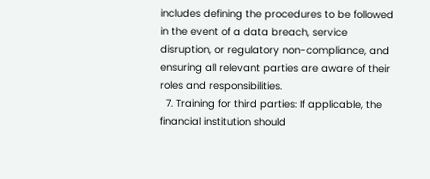includes defining the procedures to be followed in the event of a data breach, service disruption, or regulatory non-compliance, and ensuring all relevant parties are aware of their roles and responsibilities.
  7. Training for third parties: If applicable, the financial institution should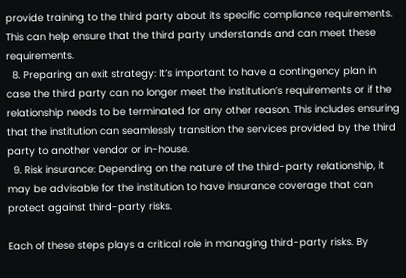provide training to the third party about its specific compliance requirements. This can help ensure that the third party understands and can meet these requirements.
  8. Preparing an exit strategy: It’s important to have a contingency plan in case the third party can no longer meet the institution’s requirements or if the relationship needs to be terminated for any other reason. This includes ensuring that the institution can seamlessly transition the services provided by the third party to another vendor or in-house.
  9. Risk insurance: Depending on the nature of the third-party relationship, it may be advisable for the institution to have insurance coverage that can protect against third-party risks.

Each of these steps plays a critical role in managing third-party risks. By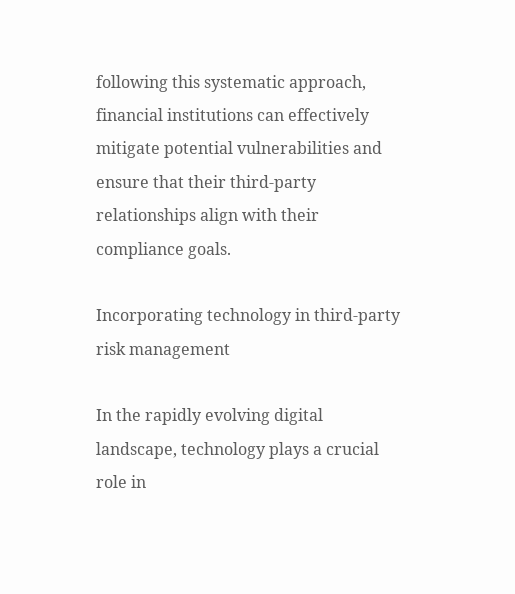following this systematic approach, financial institutions can effectively mitigate potential vulnerabilities and ensure that their third-party relationships align with their compliance goals.

Incorporating technology in third-party risk management

In the rapidly evolving digital landscape, technology plays a crucial role in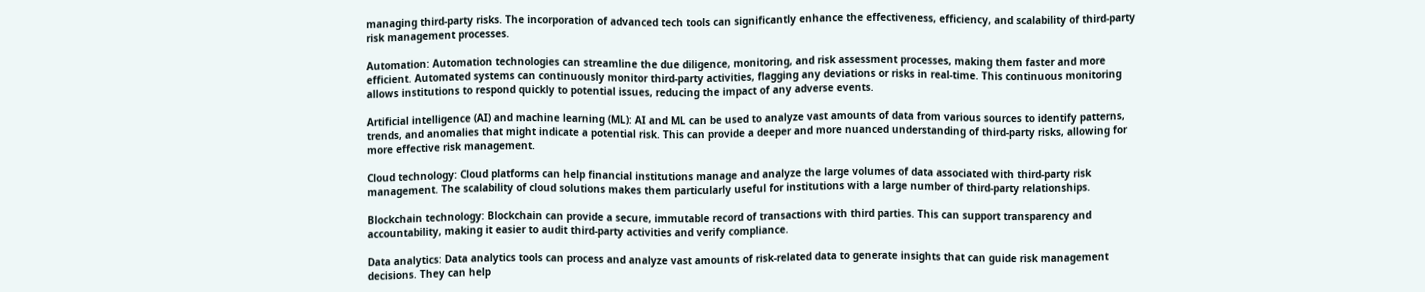managing third-party risks. The incorporation of advanced tech tools can significantly enhance the effectiveness, efficiency, and scalability of third-party risk management processes.

Automation: Automation technologies can streamline the due diligence, monitoring, and risk assessment processes, making them faster and more efficient. Automated systems can continuously monitor third-party activities, flagging any deviations or risks in real-time. This continuous monitoring allows institutions to respond quickly to potential issues, reducing the impact of any adverse events.

Artificial intelligence (AI) and machine learning (ML): AI and ML can be used to analyze vast amounts of data from various sources to identify patterns, trends, and anomalies that might indicate a potential risk. This can provide a deeper and more nuanced understanding of third-party risks, allowing for more effective risk management.

Cloud technology: Cloud platforms can help financial institutions manage and analyze the large volumes of data associated with third-party risk management. The scalability of cloud solutions makes them particularly useful for institutions with a large number of third-party relationships.

Blockchain technology: Blockchain can provide a secure, immutable record of transactions with third parties. This can support transparency and accountability, making it easier to audit third-party activities and verify compliance.

Data analytics: Data analytics tools can process and analyze vast amounts of risk-related data to generate insights that can guide risk management decisions. They can help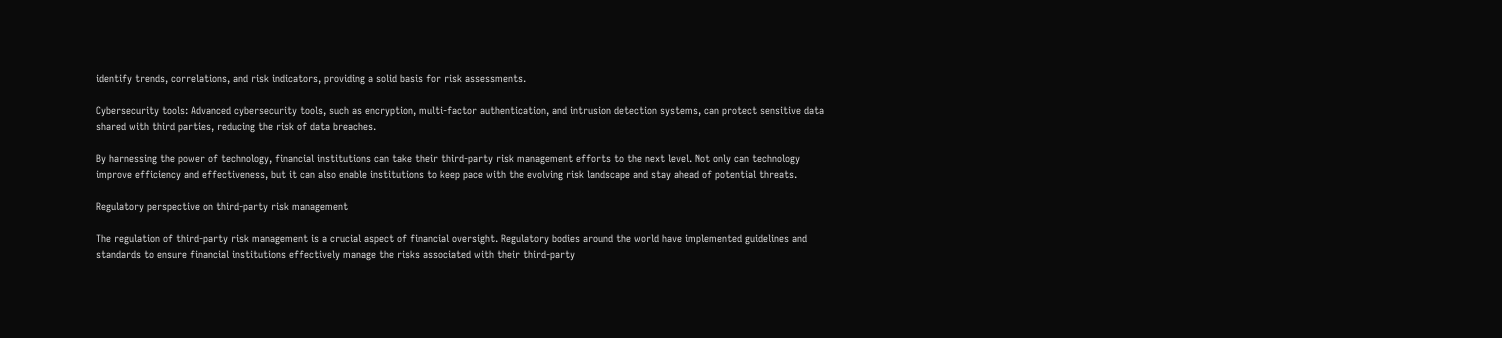identify trends, correlations, and risk indicators, providing a solid basis for risk assessments.

Cybersecurity tools: Advanced cybersecurity tools, such as encryption, multi-factor authentication, and intrusion detection systems, can protect sensitive data shared with third parties, reducing the risk of data breaches.

By harnessing the power of technology, financial institutions can take their third-party risk management efforts to the next level. Not only can technology improve efficiency and effectiveness, but it can also enable institutions to keep pace with the evolving risk landscape and stay ahead of potential threats.

Regulatory perspective on third-party risk management

The regulation of third-party risk management is a crucial aspect of financial oversight. Regulatory bodies around the world have implemented guidelines and standards to ensure financial institutions effectively manage the risks associated with their third-party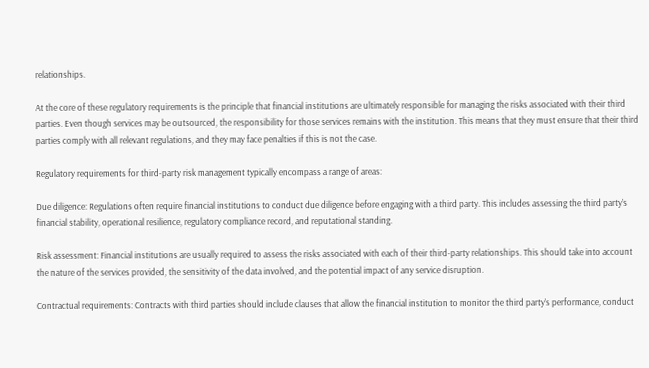relationships.

At the core of these regulatory requirements is the principle that financial institutions are ultimately responsible for managing the risks associated with their third parties. Even though services may be outsourced, the responsibility for those services remains with the institution. This means that they must ensure that their third parties comply with all relevant regulations, and they may face penalties if this is not the case.

Regulatory requirements for third-party risk management typically encompass a range of areas:

Due diligence: Regulations often require financial institutions to conduct due diligence before engaging with a third party. This includes assessing the third party’s financial stability, operational resilience, regulatory compliance record, and reputational standing.

Risk assessment: Financial institutions are usually required to assess the risks associated with each of their third-party relationships. This should take into account the nature of the services provided, the sensitivity of the data involved, and the potential impact of any service disruption.

Contractual requirements: Contracts with third parties should include clauses that allow the financial institution to monitor the third party’s performance, conduct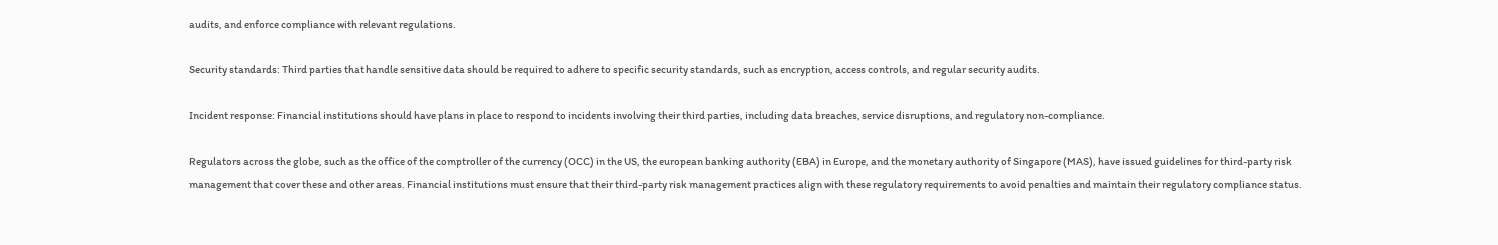audits, and enforce compliance with relevant regulations.

Security standards: Third parties that handle sensitive data should be required to adhere to specific security standards, such as encryption, access controls, and regular security audits.

Incident response: Financial institutions should have plans in place to respond to incidents involving their third parties, including data breaches, service disruptions, and regulatory non-compliance.

Regulators across the globe, such as the office of the comptroller of the currency (OCC) in the US, the european banking authority (EBA) in Europe, and the monetary authority of Singapore (MAS), have issued guidelines for third-party risk management that cover these and other areas. Financial institutions must ensure that their third-party risk management practices align with these regulatory requirements to avoid penalties and maintain their regulatory compliance status.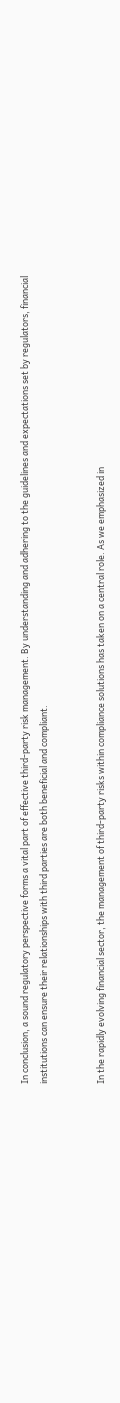In conclusion, a sound regulatory perspective forms a vital part of effective third-party risk management. By understanding and adhering to the guidelines and expectations set by regulators, financial institutions can ensure their relationships with third parties are both beneficial and compliant.


In the rapidly evolving financial sector, the management of third-party risks within compliance solutions has taken on a central role. As we emphasized in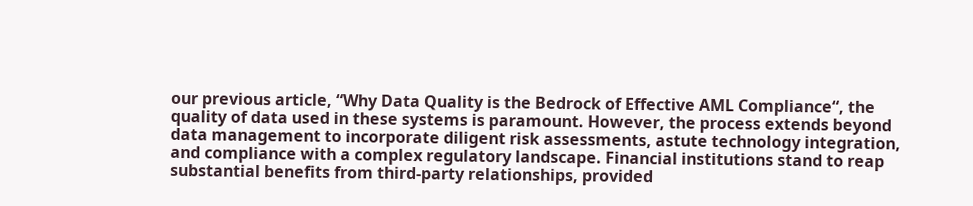our previous article, “Why Data Quality is the Bedrock of Effective AML Compliance“, the quality of data used in these systems is paramount. However, the process extends beyond data management to incorporate diligent risk assessments, astute technology integration, and compliance with a complex regulatory landscape. Financial institutions stand to reap substantial benefits from third-party relationships, provided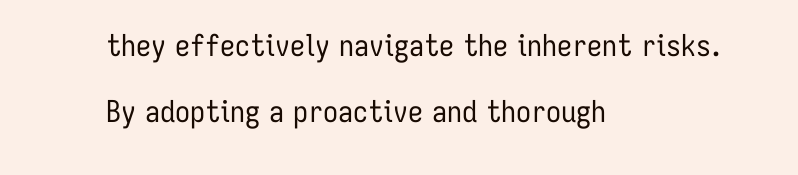they effectively navigate the inherent risks.

By adopting a proactive and thorough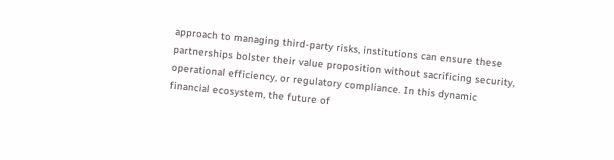approach to managing third-party risks, institutions can ensure these partnerships bolster their value proposition without sacrificing security, operational efficiency, or regulatory compliance. In this dynamic financial ecosystem, the future of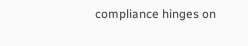compliance hinges on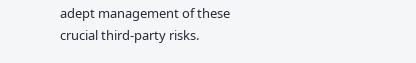adept management of these crucial third-party risks.